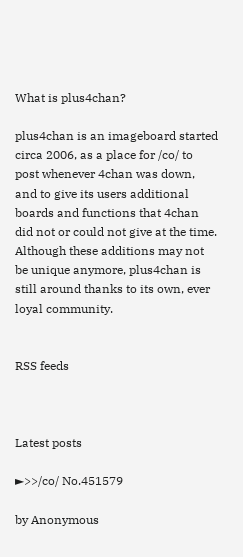What is plus4chan?

plus4chan is an imageboard started circa 2006, as a place for /co/ to post whenever 4chan was down, and to give its users additional boards and functions that 4chan did not or could not give at the time. Although these additions may not be unique anymore, plus4chan is still around thanks to its own, ever loyal community.


RSS feeds



Latest posts

►>>/co/ No.451579

by Anonymous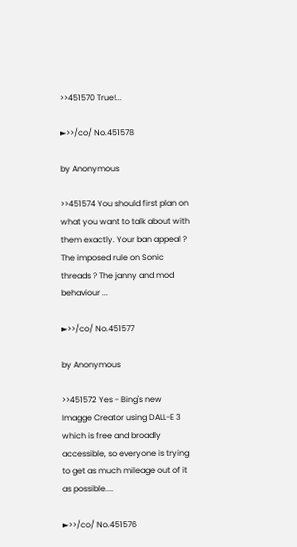>>451570 True!...

►>>/co/ No.451578

by Anonymous

>>451574 You should first plan on what you want to talk about with them exactly. Your ban appeal ? The imposed rule on Sonic threads ? The janny and mod behaviour ...

►>>/co/ No.451577

by Anonymous

>>451572 Yes - Bing's new Imagge Creator using DALL-E 3 which is free and broadly accessible, so everyone is trying to get as much mileage out of it as possible....

►>>/co/ No.451576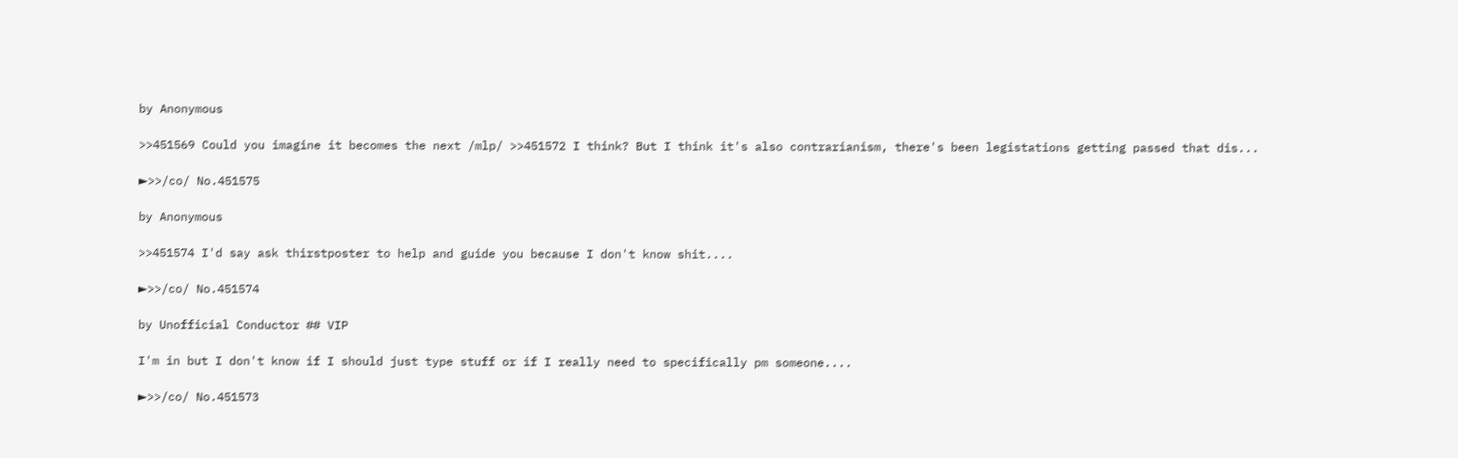by Anonymous

>>451569 Could you imagine it becomes the next /mlp/ >>451572 I think? But I think it's also contrarianism, there's been legistations getting passed that dis...

►>>/co/ No.451575

by Anonymous

>>451574 I'd say ask thirstposter to help and guide you because I don't know shit....

►>>/co/ No.451574

by Unofficial Conductor ## VIP

I'm in but I don't know if I should just type stuff or if I really need to specifically pm someone....

►>>/co/ No.451573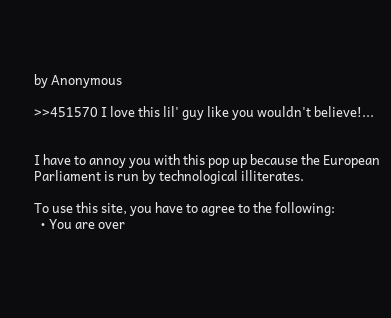by Anonymous

>>451570 I love this lil' guy like you wouldn't believe!...


I have to annoy you with this pop up because the European Parliament is run by technological illiterates.

To use this site, you have to agree to the following:
  • You are over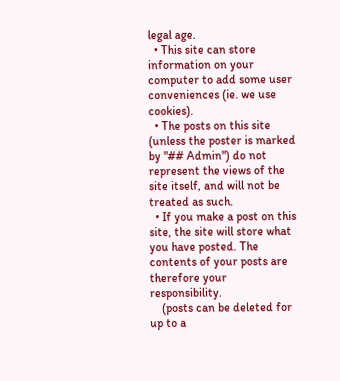legal age.
  • This site can store information on your computer to add some user conveniences (ie. we use cookies).
  • The posts on this site (unless the poster is marked by "## Admin") do not represent the views of the site itself, and will not be treated as such.
  • If you make a post on this site, the site will store what you have posted. The contents of your posts are therefore your responsibility.
    (posts can be deleted for up to a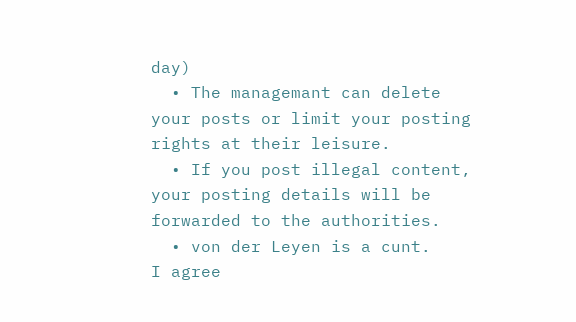day)
  • The managemant can delete your posts or limit your posting rights at their leisure.
  • If you post illegal content, your posting details will be forwarded to the authorities.
  • von der Leyen is a cunt.
I agree